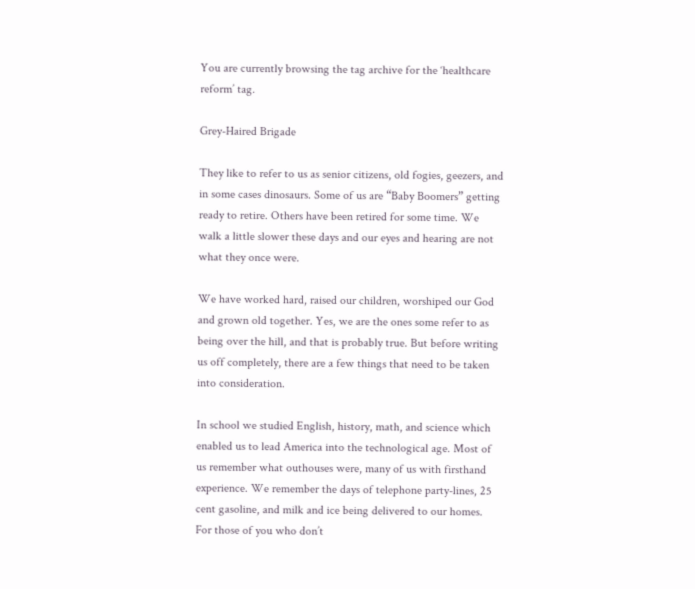You are currently browsing the tag archive for the ‘healthcare reform’ tag.

Grey-Haired Brigade

They like to refer to us as senior citizens, old fogies, geezers, and in some cases dinosaurs. Some of us are “Baby Boomers” getting ready to retire. Others have been retired for some time. We walk a little slower these days and our eyes and hearing are not what they once were.

We have worked hard, raised our children, worshiped our God and grown old together. Yes, we are the ones some refer to as being over the hill, and that is probably true. But before writing us off completely, there are a few things that need to be taken into consideration.

In school we studied English, history, math, and science which enabled us to lead America into the technological age. Most of us remember what outhouses were, many of us with firsthand experience. We remember the days of telephone party-lines, 25 cent gasoline, and milk and ice being delivered to our homes. For those of you who don’t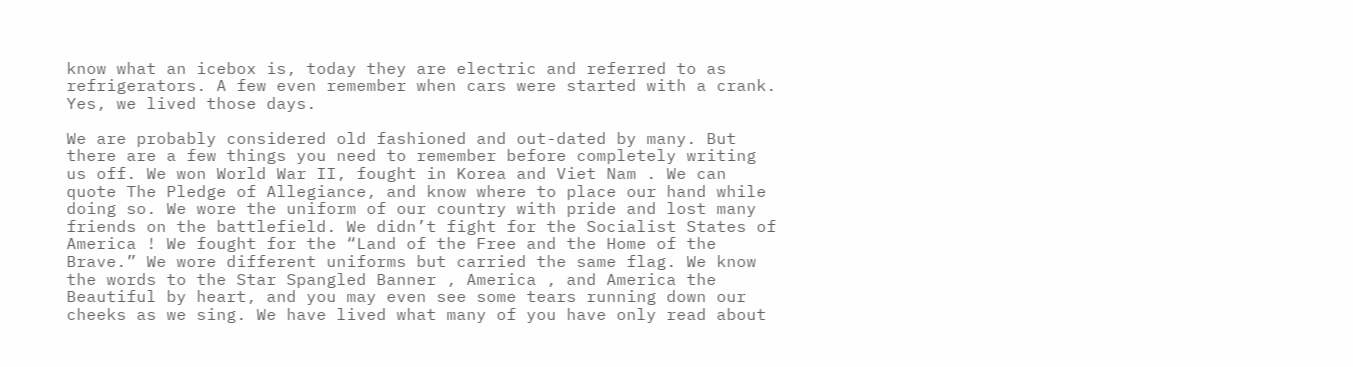know what an icebox is, today they are electric and referred to as refrigerators. A few even remember when cars were started with a crank. Yes, we lived those days.

We are probably considered old fashioned and out-dated by many. But there are a few things you need to remember before completely writing us off. We won World War II, fought in Korea and Viet Nam . We can quote The Pledge of Allegiance, and know where to place our hand while doing so. We wore the uniform of our country with pride and lost many friends on the battlefield. We didn’t fight for the Socialist States of America ! We fought for the “Land of the Free and the Home of the Brave.” We wore different uniforms but carried the same flag. We know the words to the Star Spangled Banner , America , and America the Beautiful by heart, and you may even see some tears running down our cheeks as we sing. We have lived what many of you have only read about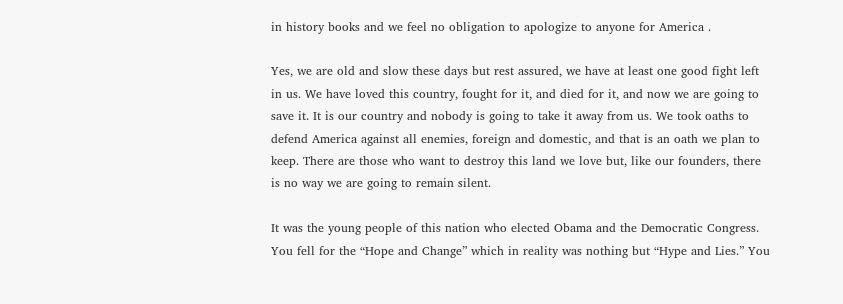in history books and we feel no obligation to apologize to anyone for America .

Yes, we are old and slow these days but rest assured, we have at least one good fight left in us. We have loved this country, fought for it, and died for it, and now we are going to save it. It is our country and nobody is going to take it away from us. We took oaths to defend America against all enemies, foreign and domestic, and that is an oath we plan to keep. There are those who want to destroy this land we love but, like our founders, there is no way we are going to remain silent.

It was the young people of this nation who elected Obama and the Democratic Congress.
You fell for the “Hope and Change” which in reality was nothing but “Hype and Lies.” You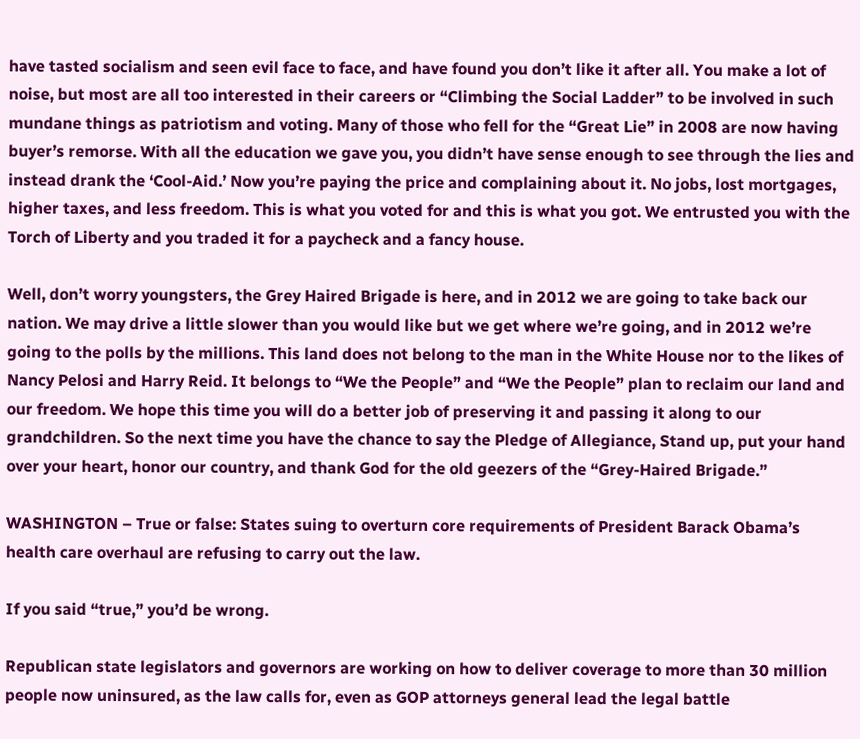have tasted socialism and seen evil face to face, and have found you don’t like it after all. You make a lot of noise, but most are all too interested in their careers or “Climbing the Social Ladder” to be involved in such mundane things as patriotism and voting. Many of those who fell for the “Great Lie” in 2008 are now having buyer’s remorse. With all the education we gave you, you didn’t have sense enough to see through the lies and instead drank the ‘Cool-Aid.’ Now you’re paying the price and complaining about it. No jobs, lost mortgages, higher taxes, and less freedom. This is what you voted for and this is what you got. We entrusted you with the Torch of Liberty and you traded it for a paycheck and a fancy house.

Well, don’t worry youngsters, the Grey Haired Brigade is here, and in 2012 we are going to take back our nation. We may drive a little slower than you would like but we get where we’re going, and in 2012 we’re going to the polls by the millions. This land does not belong to the man in the White House nor to the likes of Nancy Pelosi and Harry Reid. It belongs to “We the People” and “We the People” plan to reclaim our land and our freedom. We hope this time you will do a better job of preserving it and passing it along to our grandchildren. So the next time you have the chance to say the Pledge of Allegiance, Stand up, put your hand over your heart, honor our country, and thank God for the old geezers of the “Grey-Haired Brigade.”

WASHINGTON – True or false: States suing to overturn core requirements of President Barack Obama’s health care overhaul are refusing to carry out the law.

If you said “true,” you’d be wrong.

Republican state legislators and governors are working on how to deliver coverage to more than 30 million people now uninsured, as the law calls for, even as GOP attorneys general lead the legal battle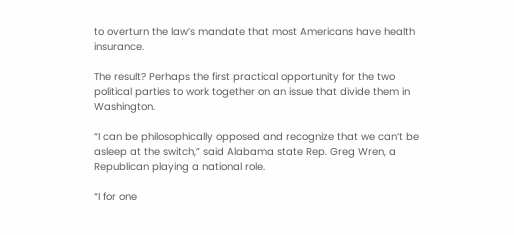to overturn the law’s mandate that most Americans have health insurance.

The result? Perhaps the first practical opportunity for the two political parties to work together on an issue that divide them in Washington.

“I can be philosophically opposed and recognize that we can’t be asleep at the switch,” said Alabama state Rep. Greg Wren, a Republican playing a national role.

“I for one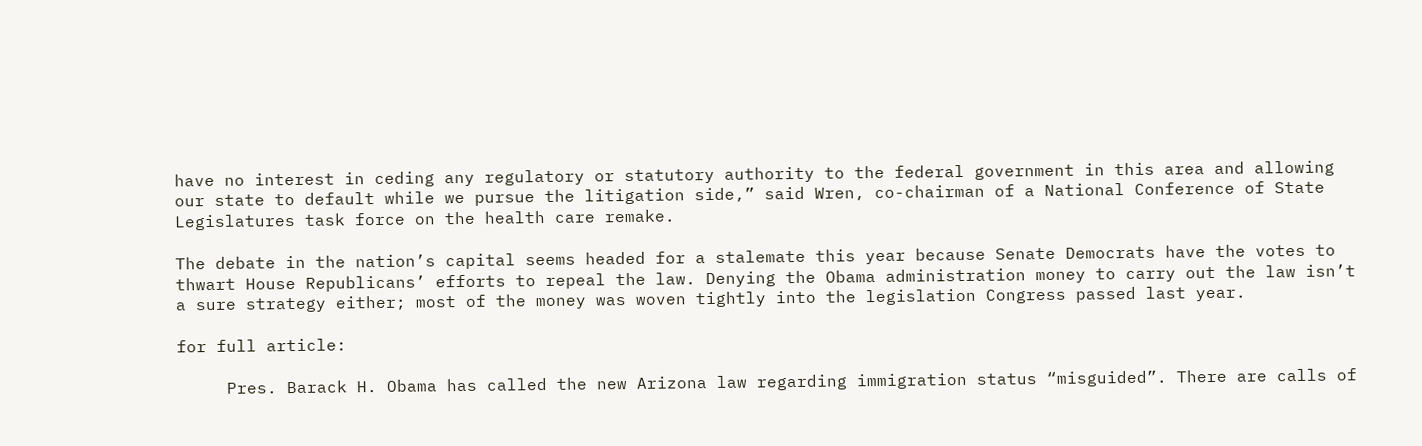have no interest in ceding any regulatory or statutory authority to the federal government in this area and allowing our state to default while we pursue the litigation side,” said Wren, co-chairman of a National Conference of State Legislatures task force on the health care remake.

The debate in the nation’s capital seems headed for a stalemate this year because Senate Democrats have the votes to thwart House Republicans’ efforts to repeal the law. Denying the Obama administration money to carry out the law isn’t a sure strategy either; most of the money was woven tightly into the legislation Congress passed last year.

for full article:

     Pres. Barack H. Obama has called the new Arizona law regarding immigration status “misguided”. There are calls of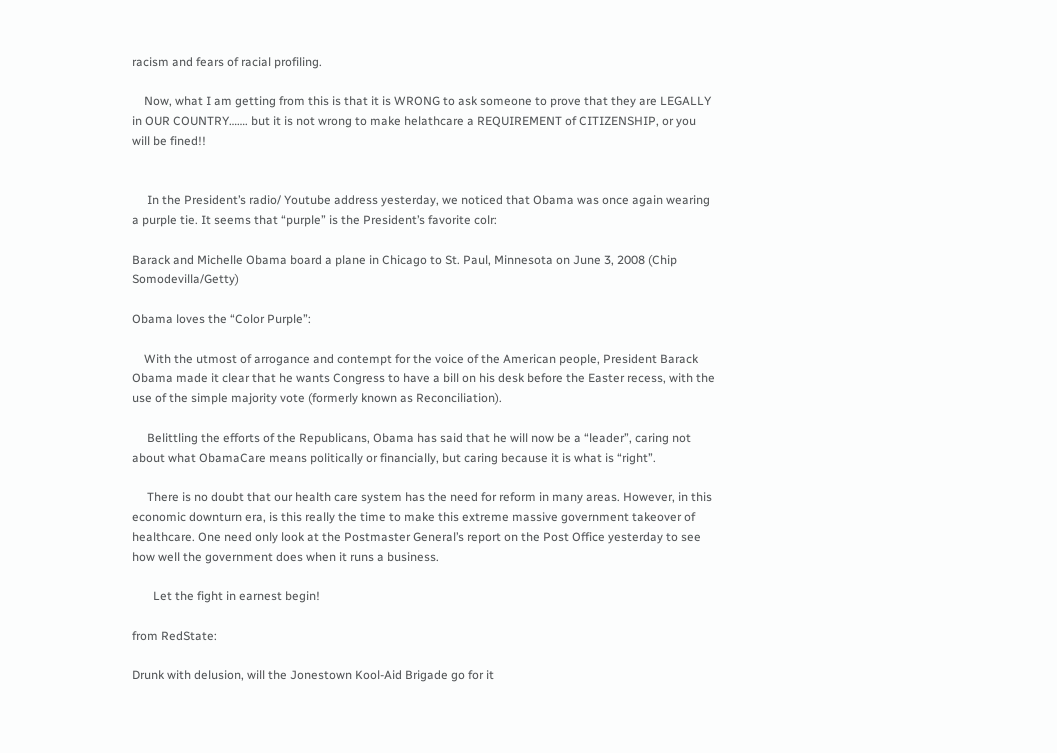racism and fears of racial profiling.

    Now, what I am getting from this is that it is WRONG to ask someone to prove that they are LEGALLY in OUR COUNTRY……. but it is not wrong to make helathcare a REQUIREMENT of CITIZENSHIP, or you will be fined!!


     In the President’s radio/ Youtube address yesterday, we noticed that Obama was once again wearing a purple tie. It seems that “purple” is the President’s favorite colr:

Barack and Michelle Obama board a plane in Chicago to St. Paul, Minnesota on June 3, 2008 (Chip Somodevilla/Getty)

Obama loves the “Color Purple”:

    With the utmost of arrogance and contempt for the voice of the American people, President Barack Obama made it clear that he wants Congress to have a bill on his desk before the Easter recess, with the use of the simple majority vote (formerly known as Reconciliation).

     Belittling the efforts of the Republicans, Obama has said that he will now be a “leader”, caring not about what ObamaCare means politically or financially, but caring because it is what is “right”.

     There is no doubt that our health care system has the need for reform in many areas. However, in this economic downturn era, is this really the time to make this extreme massive government takeover of healthcare. One need only look at the Postmaster General’s report on the Post Office yesterday to see how well the government does when it runs a business.

       Let the fight in earnest begin!

from RedState:

Drunk with delusion, will the Jonestown Kool-Aid Brigade go for it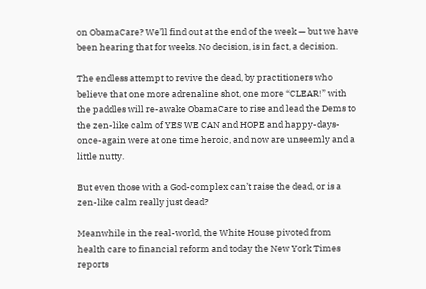on ObamaCare? We’ll find out at the end of the week — but we have been hearing that for weeks. No decision, is in fact, a decision.

The endless attempt to revive the dead, by practitioners who believe that one more adrenaline shot, one more “CLEAR!” with the paddles will re-awake ObamaCare to rise and lead the Dems to the zen-like calm of YES WE CAN and HOPE and happy-days-once-again were at one time heroic, and now are unseemly and a little nutty.

But even those with a God-complex can’t raise the dead, or is a zen-like calm really just dead?

Meanwhile in the real-world, the White House pivoted from health care to financial reform and today the New York Times reports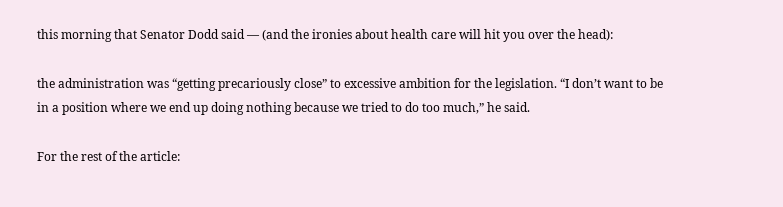this morning that Senator Dodd said — (and the ironies about health care will hit you over the head):

the administration was “getting precariously close” to excessive ambition for the legislation. “I don’t want to be in a position where we end up doing nothing because we tried to do too much,” he said.

For the rest of the article: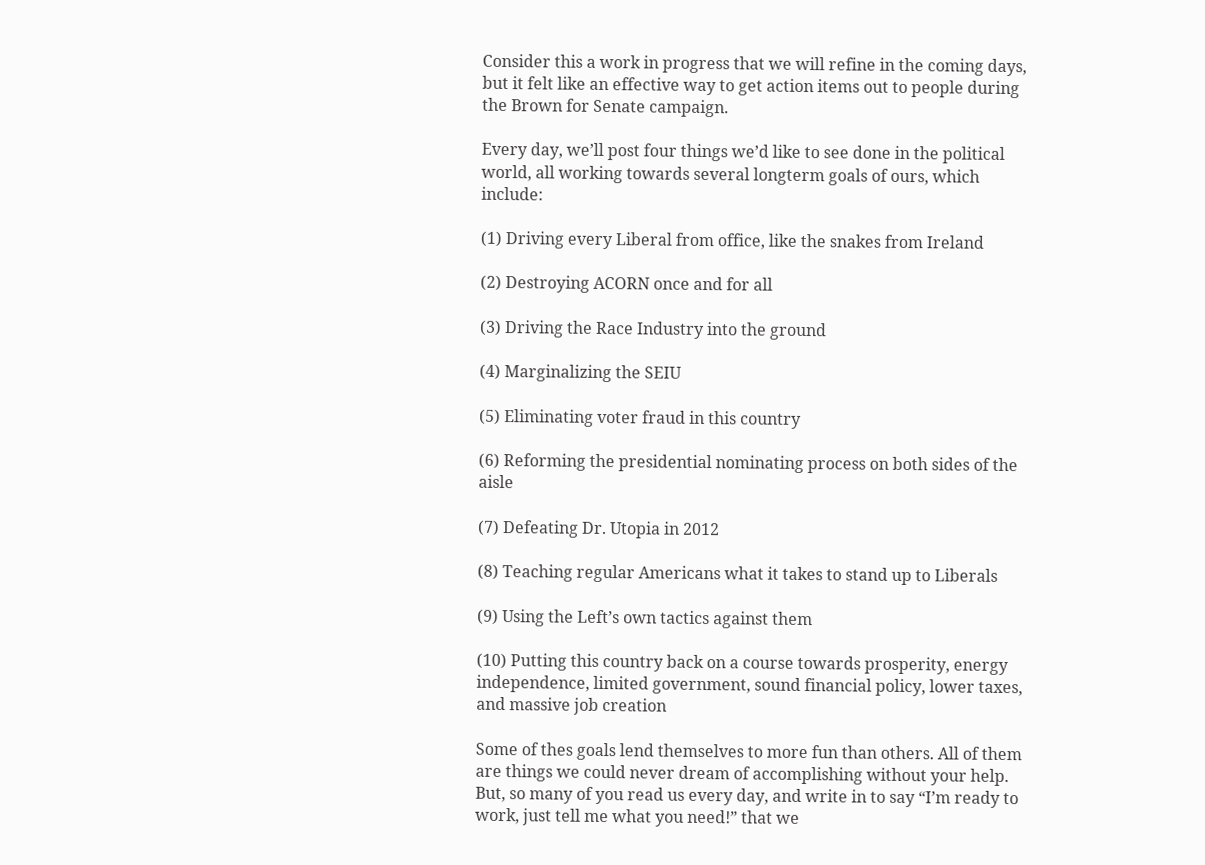Consider this a work in progress that we will refine in the coming days, but it felt like an effective way to get action items out to people during the Brown for Senate campaign.

Every day, we’ll post four things we’d like to see done in the political world, all working towards several longterm goals of ours, which include:

(1) Driving every Liberal from office, like the snakes from Ireland

(2) Destroying ACORN once and for all

(3) Driving the Race Industry into the ground

(4) Marginalizing the SEIU

(5) Eliminating voter fraud in this country

(6) Reforming the presidential nominating process on both sides of the aisle

(7) Defeating Dr. Utopia in 2012

(8) Teaching regular Americans what it takes to stand up to Liberals

(9) Using the Left’s own tactics against them

(10) Putting this country back on a course towards prosperity, energy independence, limited government, sound financial policy, lower taxes, and massive job creation

Some of thes goals lend themselves to more fun than others. All of them are things we could never dream of accomplishing without your help.  But, so many of you read us every day, and write in to say “I’m ready to work, just tell me what you need!” that we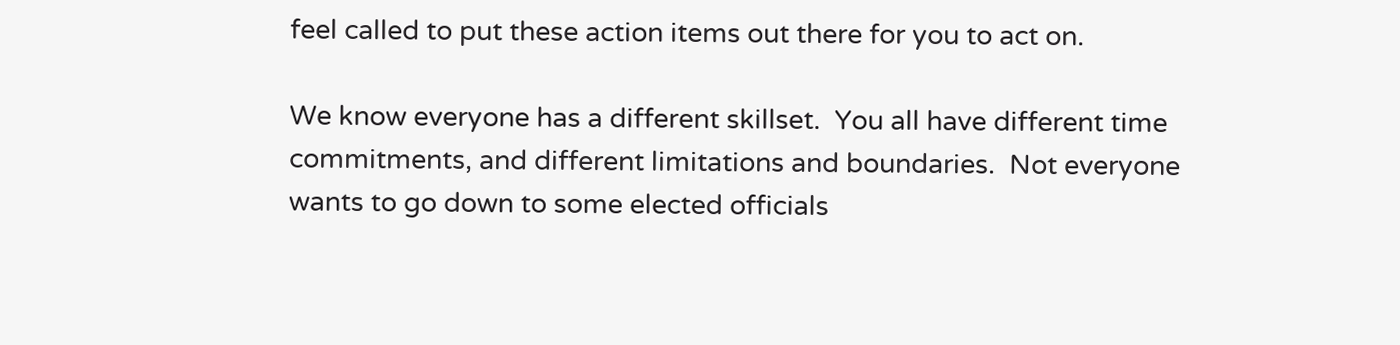feel called to put these action items out there for you to act on.

We know everyone has a different skillset.  You all have different time commitments, and different limitations and boundaries.  Not everyone wants to go down to some elected officials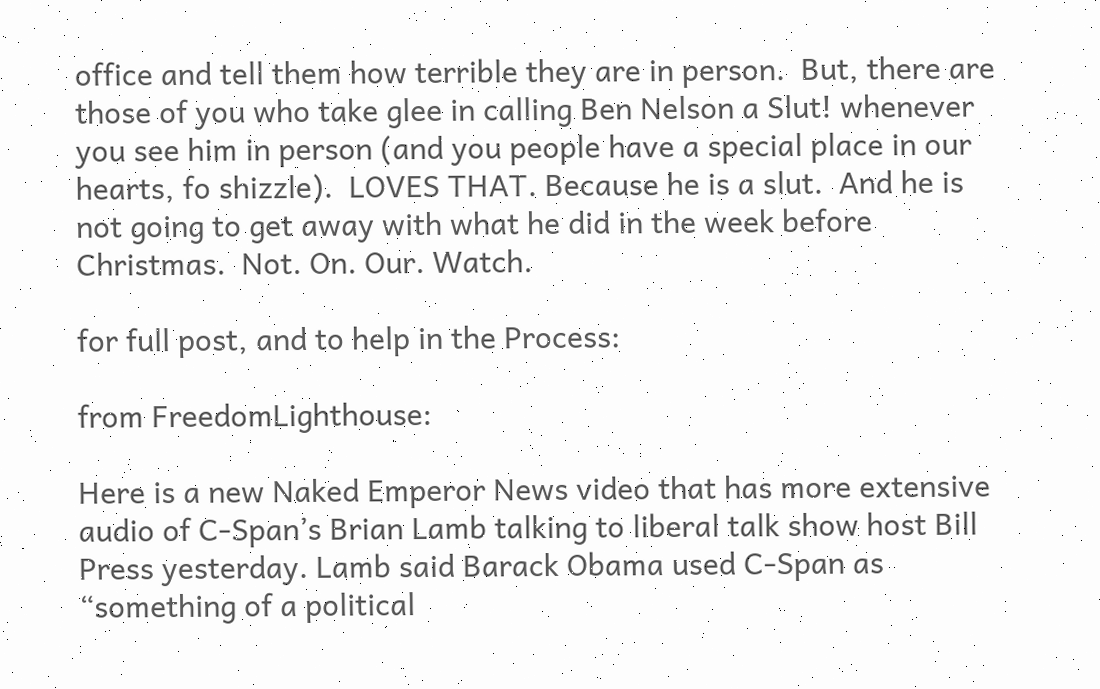office and tell them how terrible they are in person.  But, there are those of you who take glee in calling Ben Nelson a Slut! whenever you see him in person (and you people have a special place in our hearts, fo shizzle).  LOVES THAT. Because he is a slut.  And he is not going to get away with what he did in the week before Christmas.  Not. On. Our. Watch.

for full post, and to help in the Process:

from FreedomLighthouse:

Here is a new Naked Emperor News video that has more extensive audio of C-Span’s Brian Lamb talking to liberal talk show host Bill Press yesterday. Lamb said Barack Obama used C-Span as “something of a political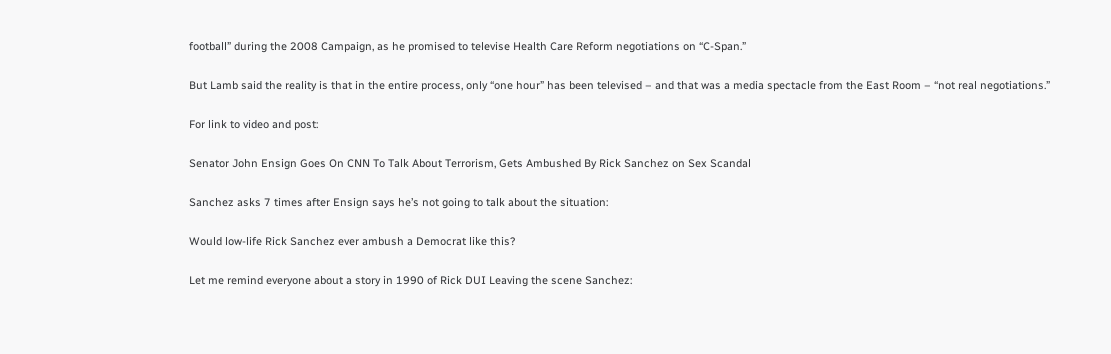football” during the 2008 Campaign, as he promised to televise Health Care Reform negotiations on “C-Span.”

But Lamb said the reality is that in the entire process, only “one hour” has been televised – and that was a media spectacle from the East Room – “not real negotiations.”

For link to video and post:

Senator John Ensign Goes On CNN To Talk About Terrorism, Gets Ambushed By Rick Sanchez on Sex Scandal

Sanchez asks 7 times after Ensign says he’s not going to talk about the situation:

Would low-life Rick Sanchez ever ambush a Democrat like this?

Let me remind everyone about a story in 1990 of Rick DUI Leaving the scene Sanchez: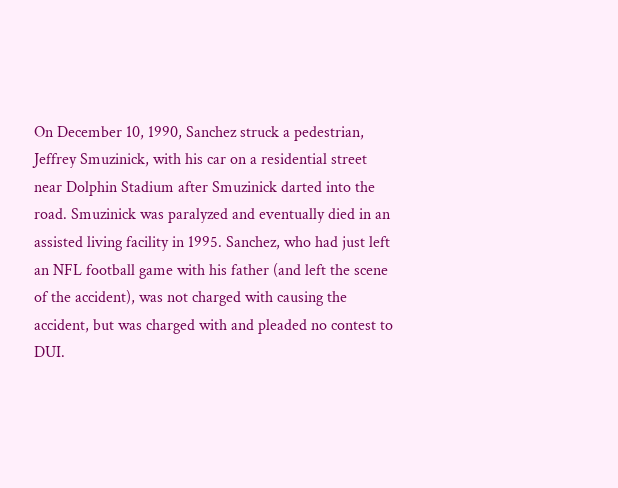On December 10, 1990, Sanchez struck a pedestrian, Jeffrey Smuzinick, with his car on a residential street near Dolphin Stadium after Smuzinick darted into the road. Smuzinick was paralyzed and eventually died in an assisted living facility in 1995. Sanchez, who had just left an NFL football game with his father (and left the scene of the accident), was not charged with causing the accident, but was charged with and pleaded no contest to DUI.